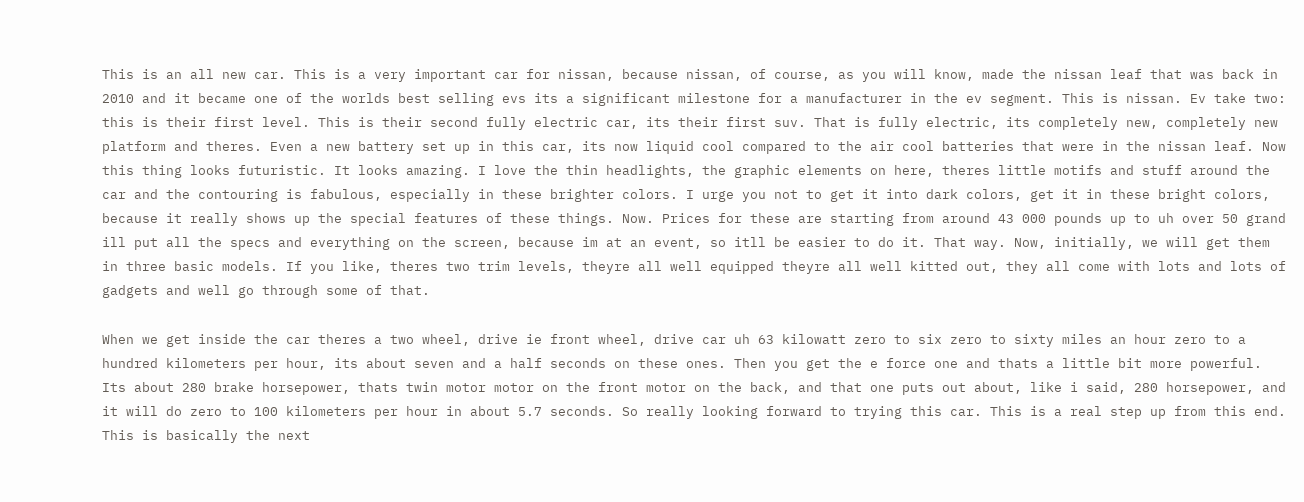This is an all new car. This is a very important car for nissan, because nissan, of course, as you will know, made the nissan leaf that was back in 2010 and it became one of the worlds best selling evs its a significant milestone for a manufacturer in the ev segment. This is nissan. Ev take two: this is their first level. This is their second fully electric car, its their first suv. That is fully electric, its completely new, completely new platform and theres. Even a new battery set up in this car, its now liquid cool compared to the air cool batteries that were in the nissan leaf. Now this thing looks futuristic. It looks amazing. I love the thin headlights, the graphic elements on here, theres little motifs and stuff around the car and the contouring is fabulous, especially in these brighter colors. I urge you not to get it into dark colors, get it in these bright colors, because it really shows up the special features of these things. Now. Prices for these are starting from around 43 000 pounds up to uh over 50 grand ill put all the specs and everything on the screen, because im at an event, so itll be easier to do it. That way. Now, initially, we will get them in three basic models. If you like, theres two trim levels, theyre all well equipped theyre all well kitted out, they all come with lots and lots of gadgets and well go through some of that.

When we get inside the car theres a two wheel, drive ie front wheel, drive car uh 63 kilowatt zero to six zero to sixty miles an hour zero to a hundred kilometers per hour, its about seven and a half seconds on these ones. Then you get the e force one and thats a little bit more powerful. Its about 280 brake horsepower, thats twin motor motor on the front motor on the back, and that one puts out about, like i said, 280 horsepower, and it will do zero to 100 kilometers per hour in about 5.7 seconds. So really looking forward to trying this car. This is a real step up from this end. This is basically the next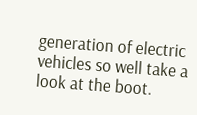generation of electric vehicles so well take a look at the boot.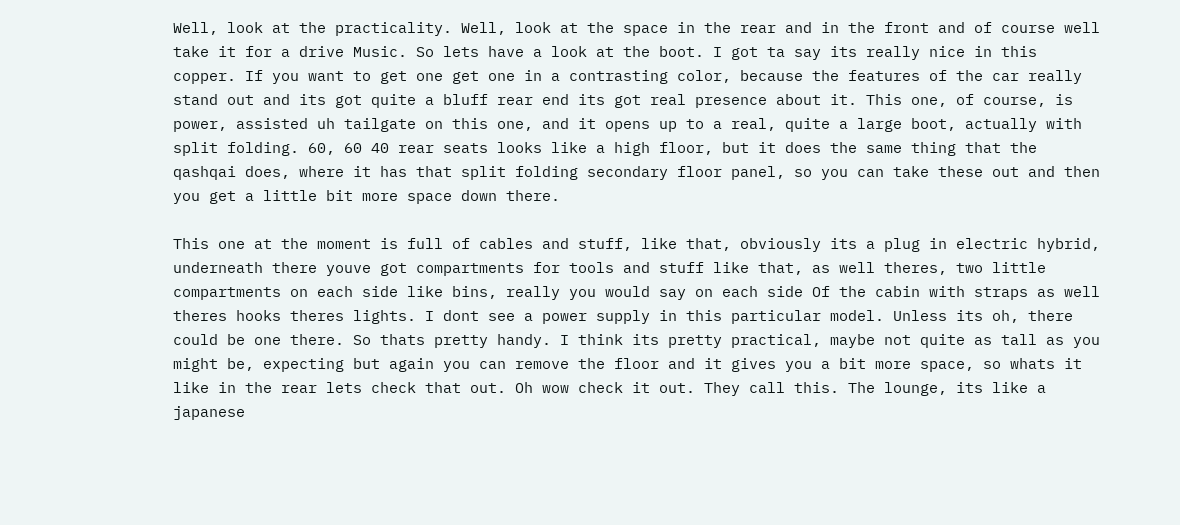Well, look at the practicality. Well, look at the space in the rear and in the front and of course well take it for a drive Music. So lets have a look at the boot. I got ta say its really nice in this copper. If you want to get one get one in a contrasting color, because the features of the car really stand out and its got quite a bluff rear end its got real presence about it. This one, of course, is power, assisted uh tailgate on this one, and it opens up to a real, quite a large boot, actually with split folding. 60, 60 40 rear seats looks like a high floor, but it does the same thing that the qashqai does, where it has that split folding secondary floor panel, so you can take these out and then you get a little bit more space down there.

This one at the moment is full of cables and stuff, like that, obviously its a plug in electric hybrid, underneath there youve got compartments for tools and stuff like that, as well theres, two little compartments on each side like bins, really you would say on each side Of the cabin with straps as well theres hooks theres lights. I dont see a power supply in this particular model. Unless its oh, there could be one there. So thats pretty handy. I think its pretty practical, maybe not quite as tall as you might be, expecting but again you can remove the floor and it gives you a bit more space, so whats it like in the rear lets check that out. Oh wow check it out. They call this. The lounge, its like a japanese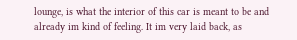lounge, is what the interior of this car is meant to be and already im kind of feeling. It im very laid back, as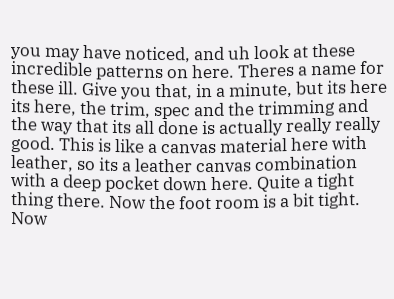you may have noticed, and uh look at these incredible patterns on here. Theres a name for these ill. Give you that, in a minute, but its here its here, the trim, spec and the trimming and the way that its all done is actually really really good. This is like a canvas material here with leather, so its a leather canvas combination with a deep pocket down here. Quite a tight thing there. Now the foot room is a bit tight. Now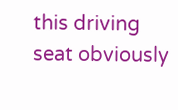this driving seat obviously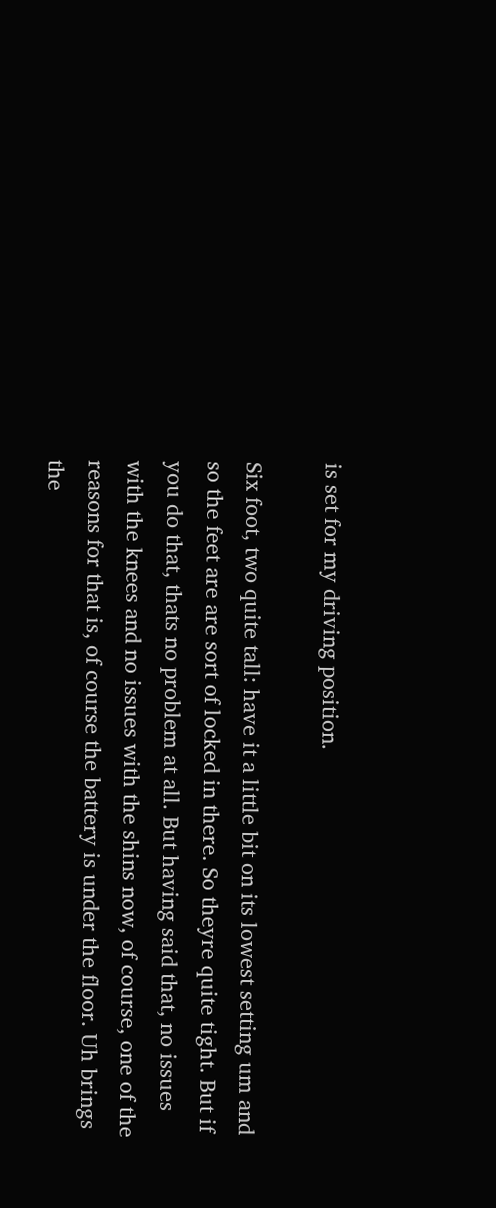is set for my driving position.

Six foot, two quite tall: have it a little bit on its lowest setting um and so the feet are are sort of locked in there. So theyre quite tight. But if you do that, thats no problem at all. But having said that, no issues with the knees and no issues with the shins now, of course, one of the reasons for that is, of course the battery is under the floor. Uh brings the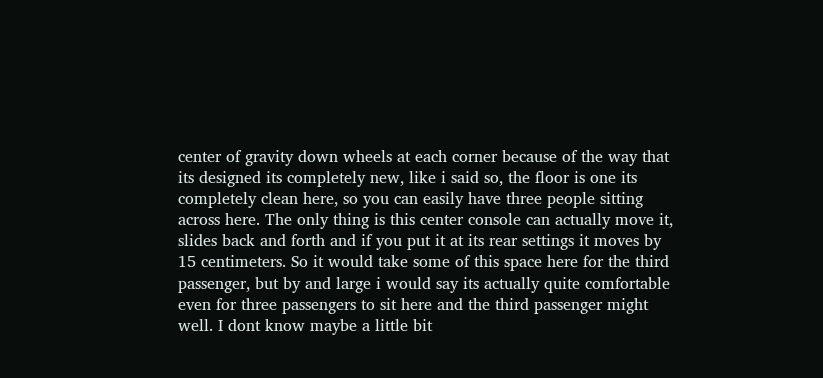center of gravity down wheels at each corner because of the way that its designed its completely new, like i said so, the floor is one its completely clean here, so you can easily have three people sitting across here. The only thing is this center console can actually move it, slides back and forth and if you put it at its rear settings it moves by 15 centimeters. So it would take some of this space here for the third passenger, but by and large i would say its actually quite comfortable even for three passengers to sit here and the third passenger might well. I dont know maybe a little bit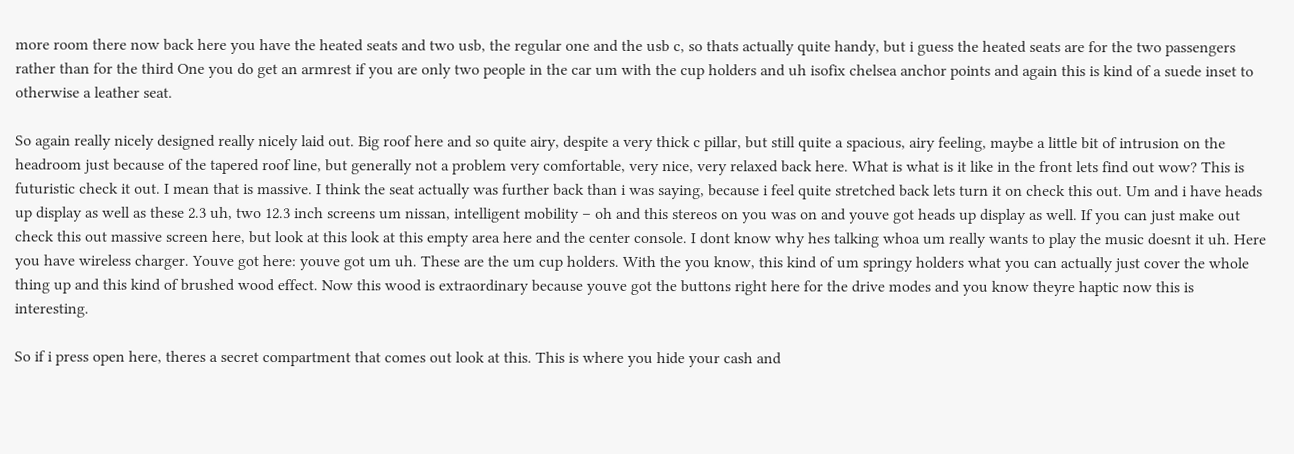more room there now back here you have the heated seats and two usb, the regular one and the usb c, so thats actually quite handy, but i guess the heated seats are for the two passengers rather than for the third One you do get an armrest if you are only two people in the car um with the cup holders and uh isofix chelsea anchor points and again this is kind of a suede inset to otherwise a leather seat.

So again really nicely designed really nicely laid out. Big roof here and so quite airy, despite a very thick c pillar, but still quite a spacious, airy feeling, maybe a little bit of intrusion on the headroom just because of the tapered roof line, but generally not a problem very comfortable, very nice, very relaxed back here. What is what is it like in the front lets find out wow? This is futuristic check it out. I mean that is massive. I think the seat actually was further back than i was saying, because i feel quite stretched back lets turn it on check this out. Um and i have heads up display as well as these 2.3 uh, two 12.3 inch screens um nissan, intelligent mobility – oh and this stereos on you was on and youve got heads up display as well. If you can just make out check this out massive screen here, but look at this look at this empty area here and the center console. I dont know why hes talking whoa um really wants to play the music doesnt it uh. Here you have wireless charger. Youve got here: youve got um uh. These are the um cup holders. With the you know, this kind of um springy holders what you can actually just cover the whole thing up and this kind of brushed wood effect. Now this wood is extraordinary because youve got the buttons right here for the drive modes and you know theyre haptic now this is interesting.

So if i press open here, theres a secret compartment that comes out look at this. This is where you hide your cash and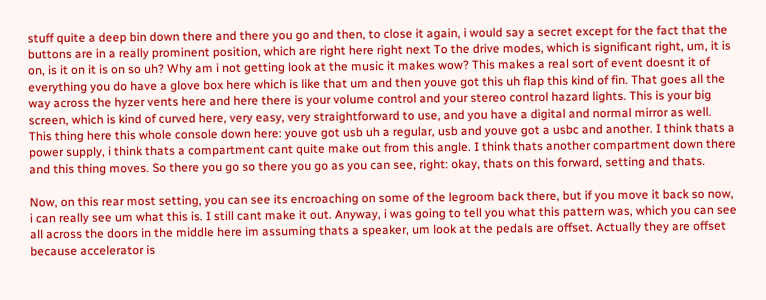stuff quite a deep bin down there and there you go and then, to close it again, i would say a secret except for the fact that the buttons are in a really prominent position, which are right here right next To the drive modes, which is significant right, um, it is on, is it on it is on so uh? Why am i not getting look at the music it makes wow? This makes a real sort of event doesnt it of everything you do have a glove box here which is like that um and then youve got this uh flap this kind of fin. That goes all the way across the hyzer vents here and here there is your volume control and your stereo control hazard lights. This is your big screen, which is kind of curved here, very easy, very straightforward to use, and you have a digital and normal mirror as well. This thing here this whole console down here: youve got usb uh a regular, usb and youve got a usbc and another. I think thats a power supply, i think thats a compartment cant quite make out from this angle. I think thats another compartment down there and this thing moves. So there you go so there you go as you can see, right: okay, thats on this forward, setting and thats.

Now, on this rear most setting, you can see its encroaching on some of the legroom back there, but if you move it back so now, i can really see um what this is. I still cant make it out. Anyway, i was going to tell you what this pattern was, which you can see all across the doors in the middle here im assuming thats a speaker, um look at the pedals are offset. Actually they are offset because accelerator is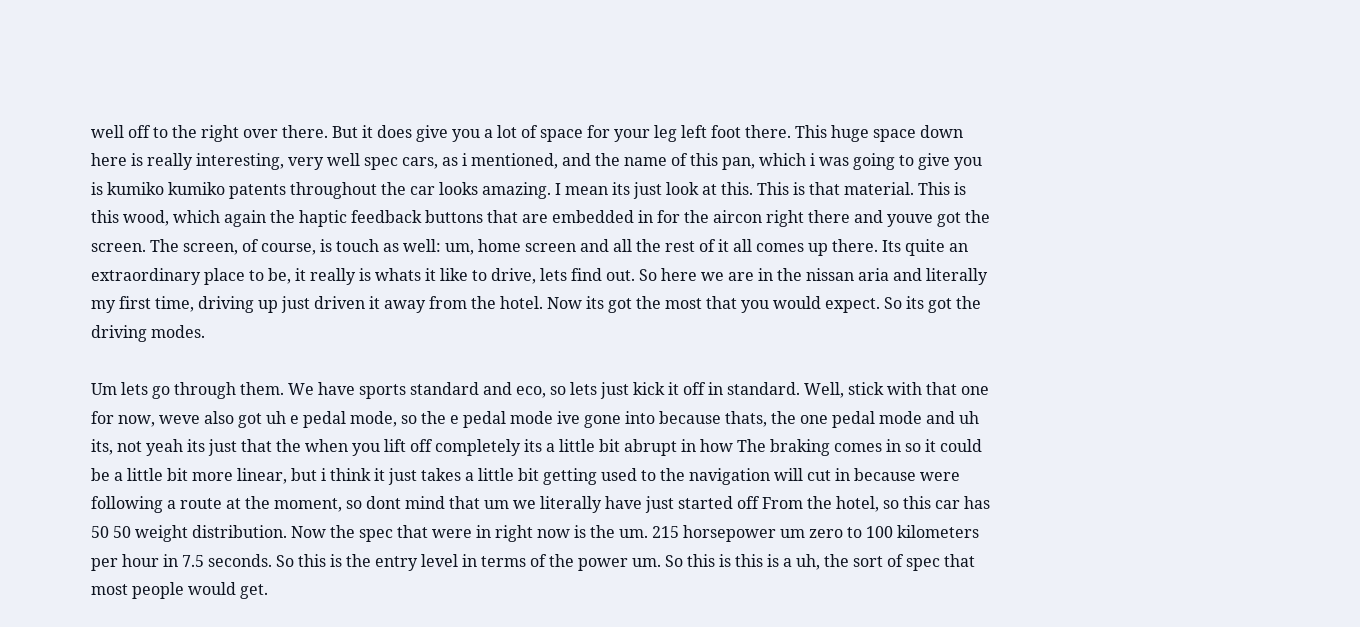well off to the right over there. But it does give you a lot of space for your leg left foot there. This huge space down here is really interesting, very well spec cars, as i mentioned, and the name of this pan, which i was going to give you is kumiko kumiko patents throughout the car looks amazing. I mean its just look at this. This is that material. This is this wood, which again the haptic feedback buttons that are embedded in for the aircon right there and youve got the screen. The screen, of course, is touch as well: um, home screen and all the rest of it all comes up there. Its quite an extraordinary place to be, it really is whats it like to drive, lets find out. So here we are in the nissan aria and literally my first time, driving up just driven it away from the hotel. Now its got the most that you would expect. So its got the driving modes.

Um lets go through them. We have sports standard and eco, so lets just kick it off in standard. Well, stick with that one for now, weve also got uh e pedal mode, so the e pedal mode ive gone into because thats, the one pedal mode and uh its, not yeah its just that the when you lift off completely its a little bit abrupt in how The braking comes in so it could be a little bit more linear, but i think it just takes a little bit getting used to the navigation will cut in because were following a route at the moment, so dont mind that um we literally have just started off From the hotel, so this car has 50 50 weight distribution. Now the spec that were in right now is the um. 215 horsepower um zero to 100 kilometers per hour in 7.5 seconds. So this is the entry level in terms of the power um. So this is this is a uh, the sort of spec that most people would get.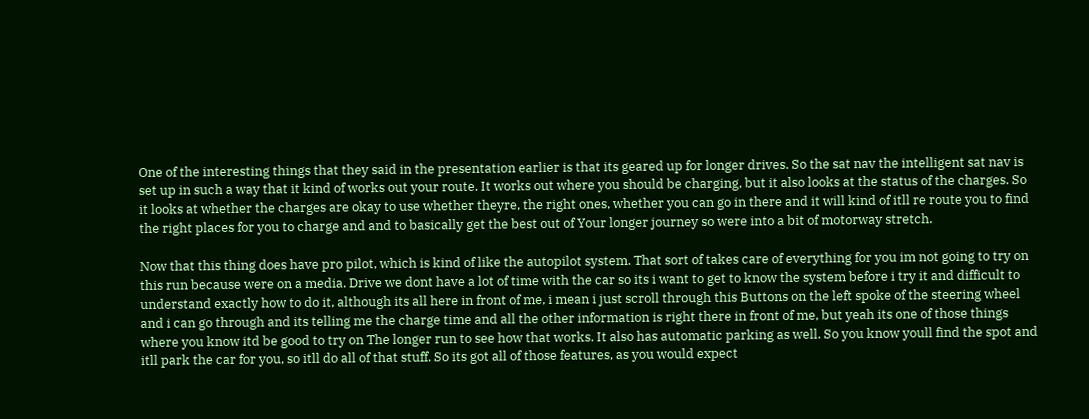One of the interesting things that they said in the presentation earlier is that its geared up for longer drives. So the sat nav the intelligent sat nav is set up in such a way that it kind of works out your route. It works out where you should be charging, but it also looks at the status of the charges. So it looks at whether the charges are okay to use whether theyre, the right ones, whether you can go in there and it will kind of itll re route you to find the right places for you to charge and and to basically get the best out of Your longer journey so were into a bit of motorway stretch.

Now that this thing does have pro pilot, which is kind of like the autopilot system. That sort of takes care of everything for you im not going to try on this run because were on a media. Drive we dont have a lot of time with the car so its i want to get to know the system before i try it and difficult to understand exactly how to do it, although its all here in front of me, i mean i just scroll through this Buttons on the left spoke of the steering wheel and i can go through and its telling me the charge time and all the other information is right there in front of me, but yeah its one of those things where you know itd be good to try on The longer run to see how that works. It also has automatic parking as well. So you know youll find the spot and itll park the car for you, so itll do all of that stuff. So its got all of those features, as you would expect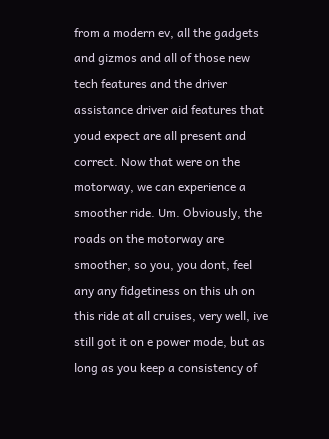from a modern ev, all the gadgets and gizmos and all of those new tech features and the driver assistance driver aid features that youd expect are all present and correct. Now that were on the motorway, we can experience a smoother ride. Um. Obviously, the roads on the motorway are smoother, so you, you dont, feel any any fidgetiness on this uh on this ride at all cruises, very well, ive still got it on e power mode, but as long as you keep a consistency of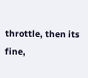throttle, then its fine,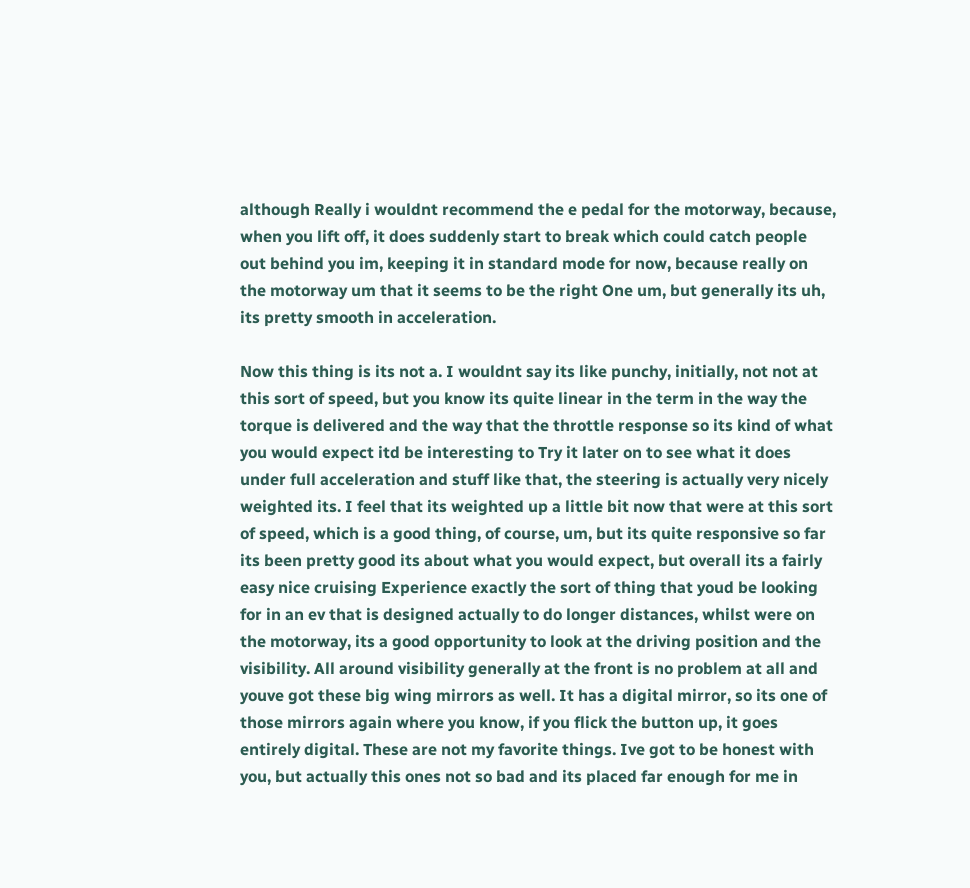although Really i wouldnt recommend the e pedal for the motorway, because, when you lift off, it does suddenly start to break which could catch people out behind you im, keeping it in standard mode for now, because really on the motorway um that it seems to be the right One um, but generally its uh, its pretty smooth in acceleration.

Now this thing is its not a. I wouldnt say its like punchy, initially, not not at this sort of speed, but you know its quite linear in the term in the way the torque is delivered and the way that the throttle response so its kind of what you would expect itd be interesting to Try it later on to see what it does under full acceleration and stuff like that, the steering is actually very nicely weighted its. I feel that its weighted up a little bit now that were at this sort of speed, which is a good thing, of course, um, but its quite responsive so far its been pretty good its about what you would expect, but overall its a fairly easy nice cruising Experience exactly the sort of thing that youd be looking for in an ev that is designed actually to do longer distances, whilst were on the motorway, its a good opportunity to look at the driving position and the visibility. All around visibility generally at the front is no problem at all and youve got these big wing mirrors as well. It has a digital mirror, so its one of those mirrors again where you know, if you flick the button up, it goes entirely digital. These are not my favorite things. Ive got to be honest with you, but actually this ones not so bad and its placed far enough for me in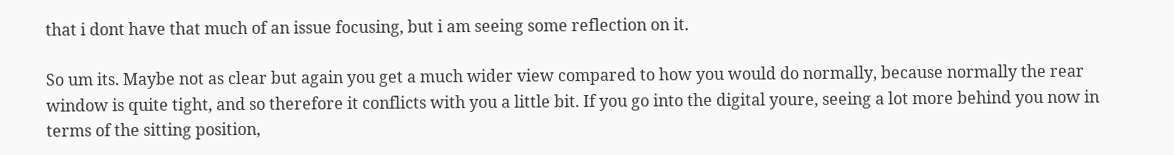that i dont have that much of an issue focusing, but i am seeing some reflection on it.

So um its. Maybe not as clear but again you get a much wider view compared to how you would do normally, because normally the rear window is quite tight, and so therefore it conflicts with you a little bit. If you go into the digital youre, seeing a lot more behind you now in terms of the sitting position,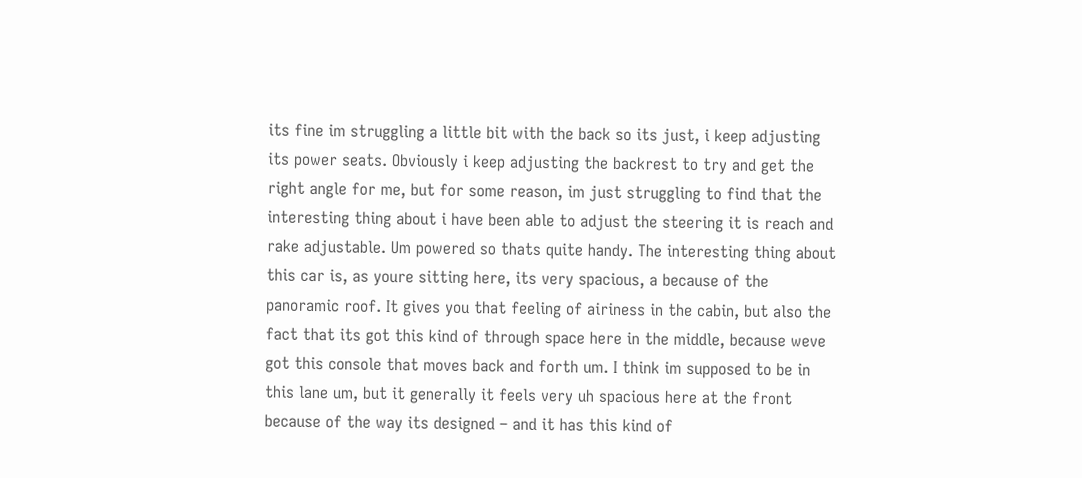its fine im struggling a little bit with the back so its just, i keep adjusting its power seats. Obviously i keep adjusting the backrest to try and get the right angle for me, but for some reason, im just struggling to find that the interesting thing about i have been able to adjust the steering it is reach and rake adjustable. Um powered so thats quite handy. The interesting thing about this car is, as youre sitting here, its very spacious, a because of the panoramic roof. It gives you that feeling of airiness in the cabin, but also the fact that its got this kind of through space here in the middle, because weve got this console that moves back and forth um. I think im supposed to be in this lane um, but it generally it feels very uh spacious here at the front because of the way its designed – and it has this kind of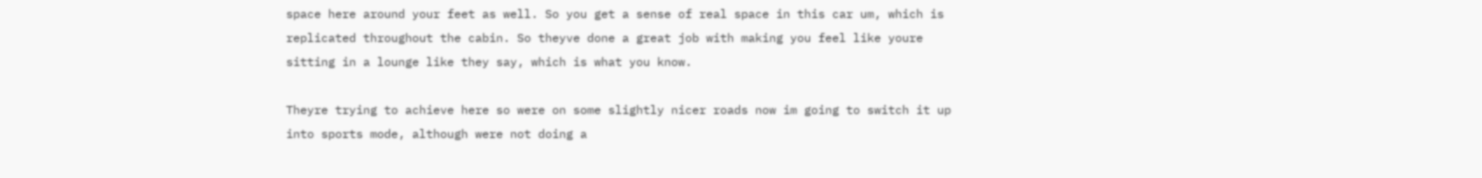space here around your feet as well. So you get a sense of real space in this car um, which is replicated throughout the cabin. So theyve done a great job with making you feel like youre sitting in a lounge like they say, which is what you know.

Theyre trying to achieve here so were on some slightly nicer roads now im going to switch it up into sports mode, although were not doing a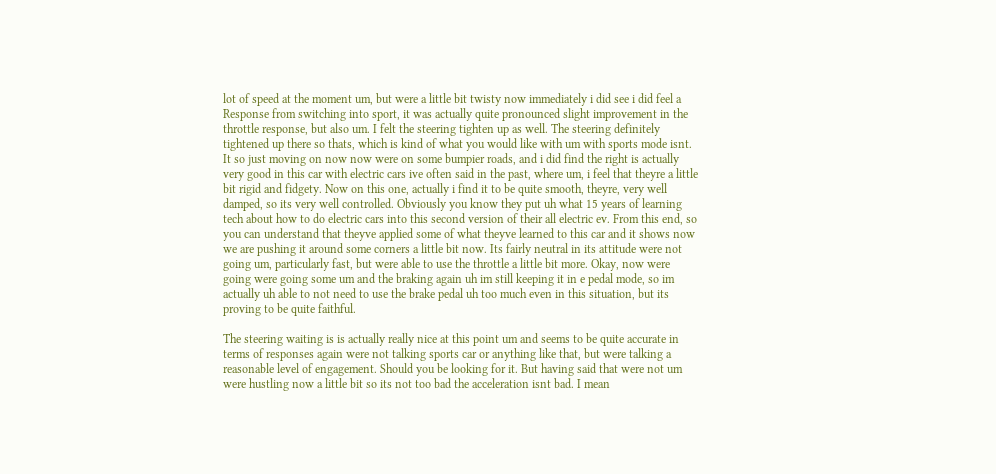lot of speed at the moment um, but were a little bit twisty now immediately i did see i did feel a Response from switching into sport, it was actually quite pronounced slight improvement in the throttle response, but also um. I felt the steering tighten up as well. The steering definitely tightened up there so thats, which is kind of what you would like with um with sports mode isnt. It so just moving on now now were on some bumpier roads, and i did find the right is actually very good in this car with electric cars ive often said in the past, where um, i feel that theyre a little bit rigid and fidgety. Now on this one, actually i find it to be quite smooth, theyre, very well damped, so its very well controlled. Obviously you know they put uh what 15 years of learning tech about how to do electric cars into this second version of their all electric ev. From this end, so you can understand that theyve applied some of what theyve learned to this car and it shows now we are pushing it around some corners a little bit now. Its fairly neutral in its attitude were not going um, particularly fast, but were able to use the throttle a little bit more. Okay, now were going were going some um and the braking again uh im still keeping it in e pedal mode, so im actually uh able to not need to use the brake pedal uh too much even in this situation, but its proving to be quite faithful.

The steering waiting is is actually really nice at this point um and seems to be quite accurate in terms of responses again were not talking sports car or anything like that, but were talking a reasonable level of engagement. Should you be looking for it. But having said that were not um were hustling now a little bit so its not too bad the acceleration isnt bad. I mean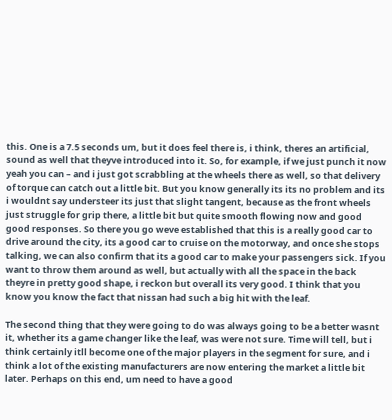this. One is a 7.5 seconds um, but it does feel there is, i think, theres an artificial, sound as well that theyve introduced into it. So, for example, if we just punch it now yeah you can – and i just got scrabbling at the wheels there as well, so that delivery of torque can catch out a little bit. But you know generally its its no problem and its i wouldnt say understeer its just that slight tangent, because as the front wheels just struggle for grip there, a little bit but quite smooth flowing now and good good responses. So there you go weve established that this is a really good car to drive around the city, its a good car to cruise on the motorway, and once she stops talking, we can also confirm that its a good car to make your passengers sick. If you want to throw them around as well, but actually with all the space in the back theyre in pretty good shape, i reckon but overall its very good. I think that you know you know the fact that nissan had such a big hit with the leaf.

The second thing that they were going to do was always going to be a better wasnt it, whether its a game changer like the leaf, was were not sure. Time will tell, but i think certainly itll become one of the major players in the segment for sure, and i think a lot of the existing manufacturers are now entering the market a little bit later. Perhaps on this end, um need to have a good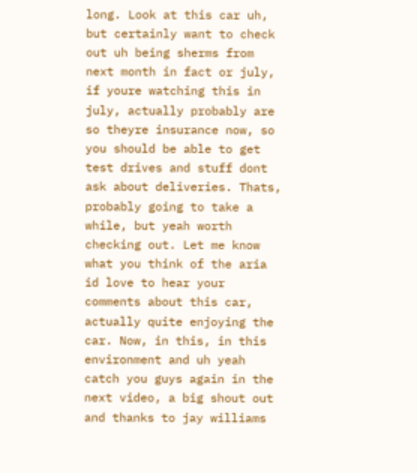long. Look at this car uh, but certainly want to check out uh being sherms from next month in fact or july, if youre watching this in july, actually probably are so theyre insurance now, so you should be able to get test drives and stuff dont ask about deliveries. Thats, probably going to take a while, but yeah worth checking out. Let me know what you think of the aria id love to hear your comments about this car, actually quite enjoying the car. Now, in this, in this environment and uh yeah catch you guys again in the next video, a big shout out and thanks to jay williams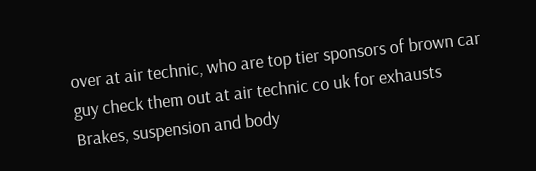over at air technic, who are top tier sponsors of brown car guy check them out at air technic co uk for exhausts Brakes, suspension and body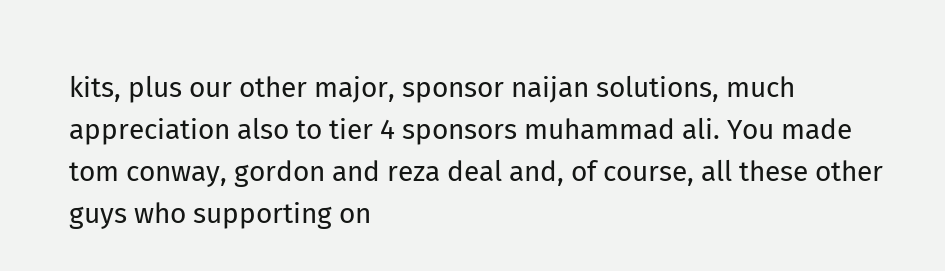kits, plus our other major, sponsor naijan solutions, much appreciation also to tier 4 sponsors muhammad ali. You made tom conway, gordon and reza deal and, of course, all these other guys who supporting on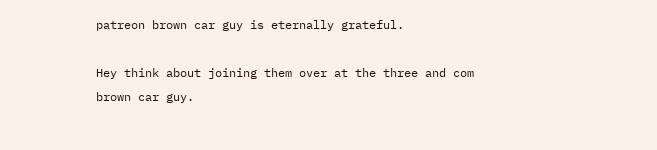patreon brown car guy is eternally grateful.

Hey think about joining them over at the three and com brown car guy.